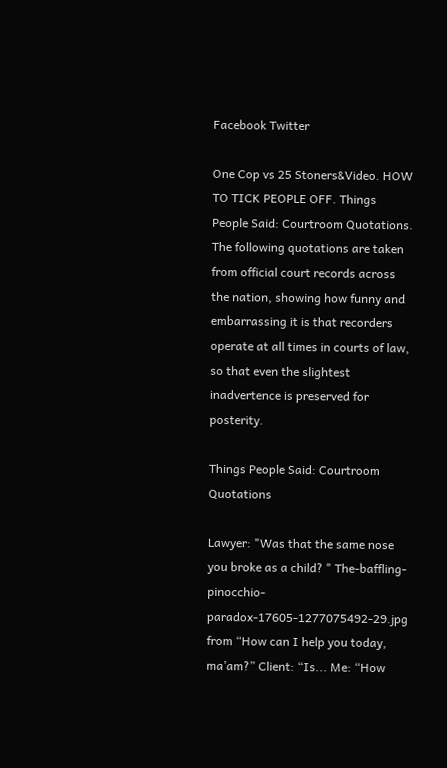Facebook Twitter

One Cop vs 25 Stoners&Video. HOW TO TICK PEOPLE OFF. Things People Said: Courtroom Quotations. The following quotations are taken from official court records across the nation, showing how funny and embarrassing it is that recorders operate at all times in courts of law, so that even the slightest inadvertence is preserved for posterity.

Things People Said: Courtroom Quotations

Lawyer: "Was that the same nose you broke as a child? " The-baffling-pinocchio-paradox-17605-1277075492-29.jpg from “How can I help you today, ma’am?” Client: “Is... Me: “How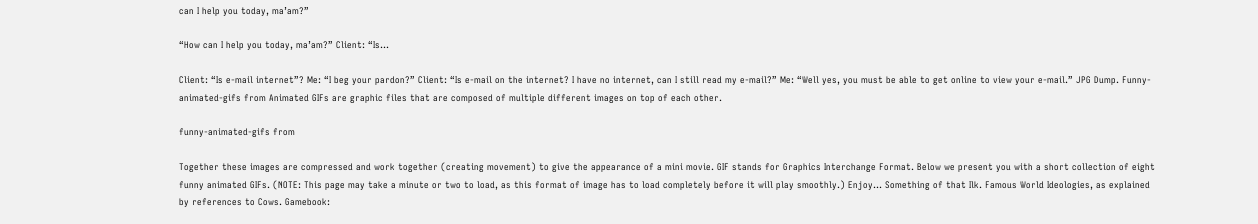can I help you today, ma’am?”

“How can I help you today, ma’am?” Client: “Is...

Client: “Is e-mail internet”? Me: “I beg your pardon?” Client: “Is e-mail on the internet? I have no internet, can I still read my e-mail?” Me: “Well yes, you must be able to get online to view your e-mail.” JPG Dump. Funny-animated-gifs from Animated GIFs are graphic files that are composed of multiple different images on top of each other.

funny-animated-gifs from

Together these images are compressed and work together (creating movement) to give the appearance of a mini movie. GIF stands for Graphics Interchange Format. Below we present you with a short collection of eight funny animated GIFs. (NOTE: This page may take a minute or two to load, as this format of image has to load completely before it will play smoothly.) Enjoy… Something of that Ilk. Famous World Ideologies, as explained by references to Cows. Gamebook: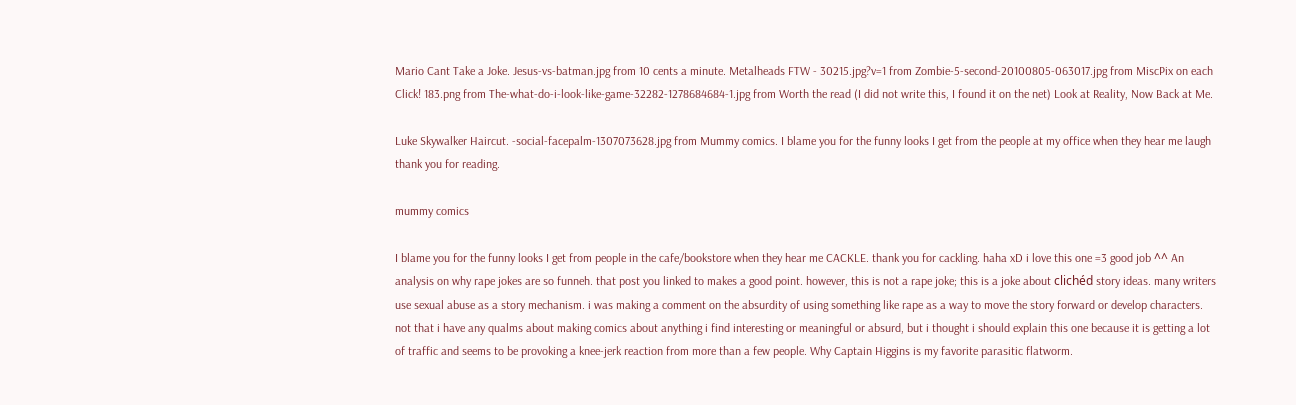Mario Cant Take a Joke. Jesus-vs-batman.jpg from 10 cents a minute. Metalheads FTW - 30215.jpg?v=1 from Zombie-5-second-20100805-063017.jpg from MiscPix on each Click! 183.png from The-what-do-i-look-like-game-32282-1278684684-1.jpg from Worth the read (I did not write this, I found it on the net) Look at Reality, Now Back at Me.

Luke Skywalker Haircut. -social-facepalm-1307073628.jpg from Mummy comics. I blame you for the funny looks I get from the people at my office when they hear me laugh thank you for reading.

mummy comics

I blame you for the funny looks I get from people in the cafe/bookstore when they hear me CACKLE. thank you for cackling. haha xD i love this one =3 good job ^^ An analysis on why rape jokes are so funneh. that post you linked to makes a good point. however, this is not a rape joke; this is a joke about clichéd story ideas. many writers use sexual abuse as a story mechanism. i was making a comment on the absurdity of using something like rape as a way to move the story forward or develop characters. not that i have any qualms about making comics about anything i find interesting or meaningful or absurd, but i thought i should explain this one because it is getting a lot of traffic and seems to be provoking a knee-jerk reaction from more than a few people. Why Captain Higgins is my favorite parasitic flatworm.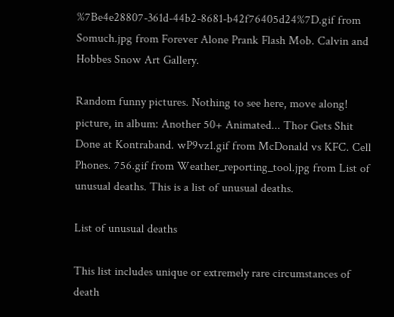%7Be4e28807-361d-44b2-8681-b42f76405d24%7D.gif from Somuch.jpg from Forever Alone Prank Flash Mob. Calvin and Hobbes Snow Art Gallery.

Random funny pictures. Nothing to see here, move along! picture, in album: Another 50+ Animated... Thor Gets Shit Done at Kontraband. wP9vz1.gif from McDonald vs KFC. Cell Phones. 756.gif from Weather_reporting_tool.jpg from List of unusual deaths. This is a list of unusual deaths.

List of unusual deaths

This list includes unique or extremely rare circumstances of death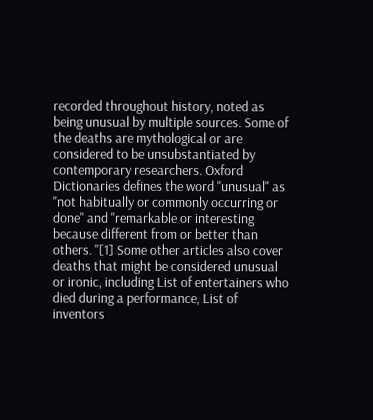recorded throughout history, noted as being unusual by multiple sources. Some of the deaths are mythological or are considered to be unsubstantiated by contemporary researchers. Oxford Dictionaries defines the word "unusual" as "not habitually or commonly occurring or done" and "remarkable or interesting because different from or better than others. "[1] Some other articles also cover deaths that might be considered unusual or ironic, including List of entertainers who died during a performance, List of inventors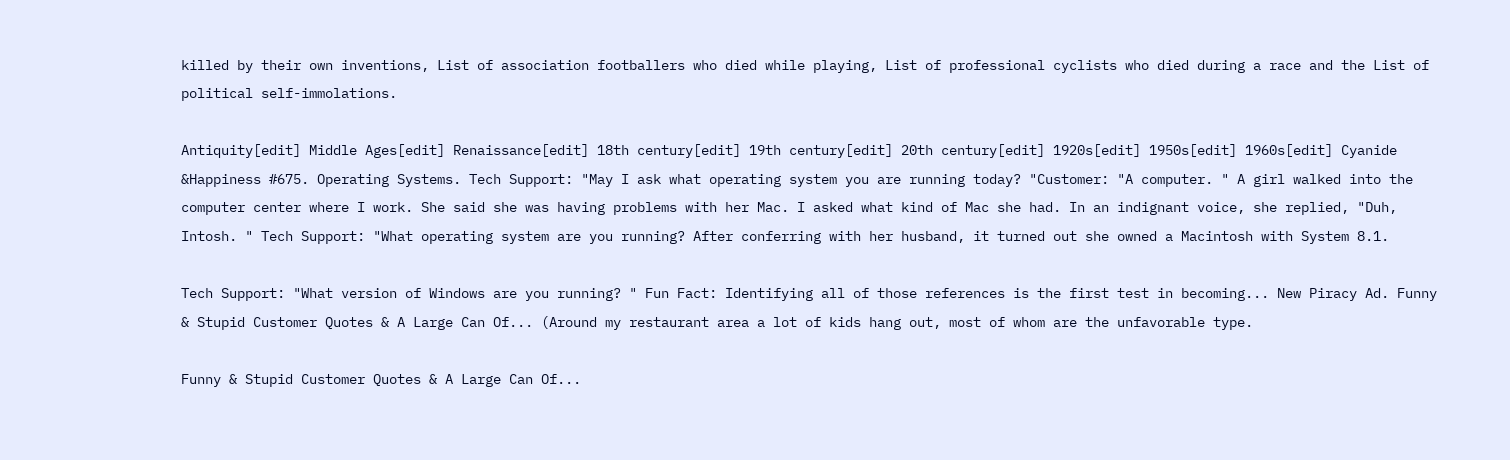killed by their own inventions, List of association footballers who died while playing, List of professional cyclists who died during a race and the List of political self-immolations.

Antiquity[edit] Middle Ages[edit] Renaissance[edit] 18th century[edit] 19th century[edit] 20th century[edit] 1920s[edit] 1950s[edit] 1960s[edit] Cyanide &Happiness #675. Operating Systems. Tech Support: "May I ask what operating system you are running today? "Customer: "A computer. " A girl walked into the computer center where I work. She said she was having problems with her Mac. I asked what kind of Mac she had. In an indignant voice, she replied, "Duh, Intosh. " Tech Support: "What operating system are you running? After conferring with her husband, it turned out she owned a Macintosh with System 8.1.

Tech Support: "What version of Windows are you running? " Fun Fact: Identifying all of those references is the first test in becoming... New Piracy Ad. Funny & Stupid Customer Quotes & A Large Can Of... (Around my restaurant area a lot of kids hang out, most of whom are the unfavorable type.

Funny & Stupid Customer Quotes & A Large Can Of...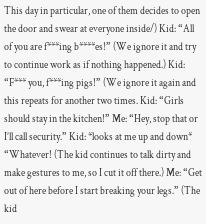This day in particular, one of them decides to open the door and swear at everyone inside/) Kid: “All of you are f***ing b****es!” (We ignore it and try to continue work as if nothing happened.) Kid: “F*** you, f***ing pigs!” (We ignore it again and this repeats for another two times. Kid: “Girls should stay in the kitchen!” Me: “Hey, stop that or I’ll call security.” Kid: *looks at me up and down* “Whatever! (The kid continues to talk dirty and make gestures to me, so I cut it off there.) Me: “Get out of here before I start breaking your legs.” (The kid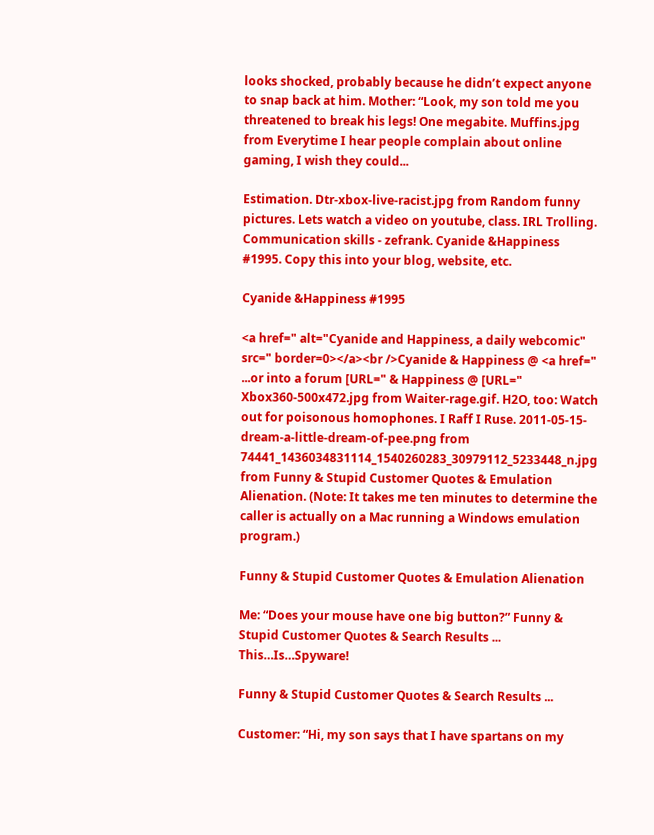looks shocked, probably because he didn’t expect anyone to snap back at him. Mother: “Look, my son told me you threatened to break his legs! One megabite. Muffins.jpg from Everytime I hear people complain about online gaming, I wish they could...

Estimation. Dtr-xbox-live-racist.jpg from Random funny pictures. Lets watch a video on youtube, class. IRL Trolling. Communication skills - zefrank. Cyanide &Happiness #1995. Copy this into your blog, website, etc.

Cyanide &Happiness #1995

<a href=" alt="Cyanide and Happiness, a daily webcomic" src=" border=0></a><br />Cyanide & Happiness @ <a href=" ...or into a forum [URL=" & Happiness @ [URL=" Xbox360-500x472.jpg from Waiter-rage.gif. H2O, too: Watch out for poisonous homophones. I Raff I Ruse. 2011-05-15-dream-a-little-dream-of-pee.png from 74441_1436034831114_1540260283_30979112_5233448_n.jpg from Funny & Stupid Customer Quotes & Emulation Alienation. (Note: It takes me ten minutes to determine the caller is actually on a Mac running a Windows emulation program.)

Funny & Stupid Customer Quotes & Emulation Alienation

Me: “Does your mouse have one big button?” Funny & Stupid Customer Quotes & Search Results ... This…Is…Spyware!

Funny & Stupid Customer Quotes & Search Results ...

Customer: “Hi, my son says that I have spartans on my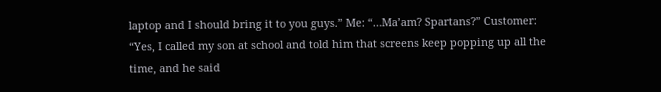laptop and I should bring it to you guys.” Me: “…Ma’am? Spartans?” Customer: “Yes, I called my son at school and told him that screens keep popping up all the time, and he said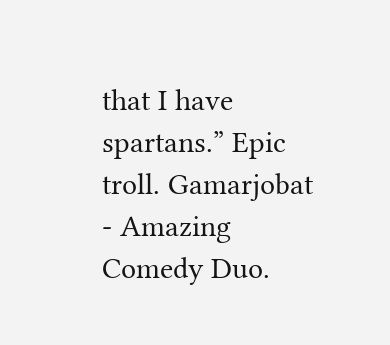that I have spartans.” Epic troll. Gamarjobat - Amazing Comedy Duo.